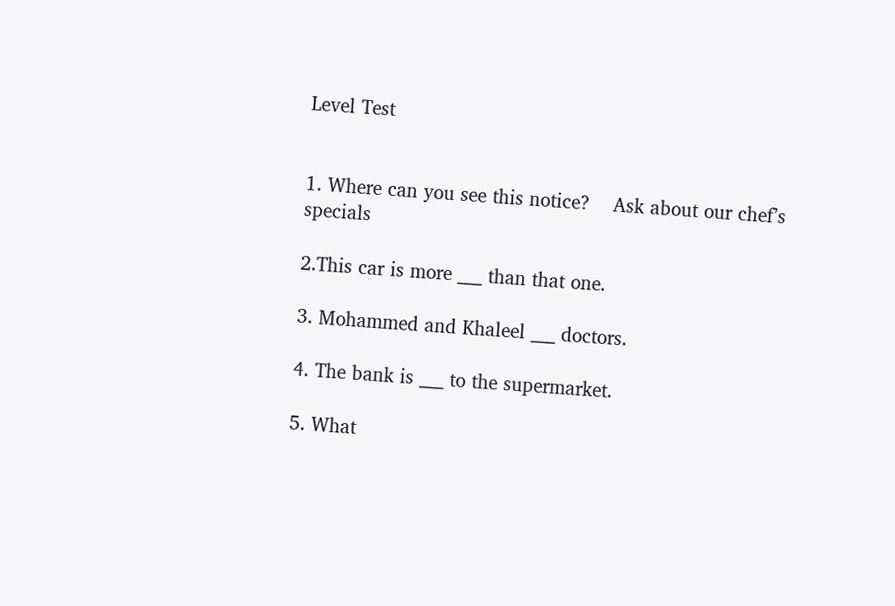Level Test


1. Where can you see this notice?    Ask about our chef’s specials

2.This car is more ___ than that one.

3. Mohammed and Khaleel ___ doctors.

4. The bank is ___ to the supermarket.

5. What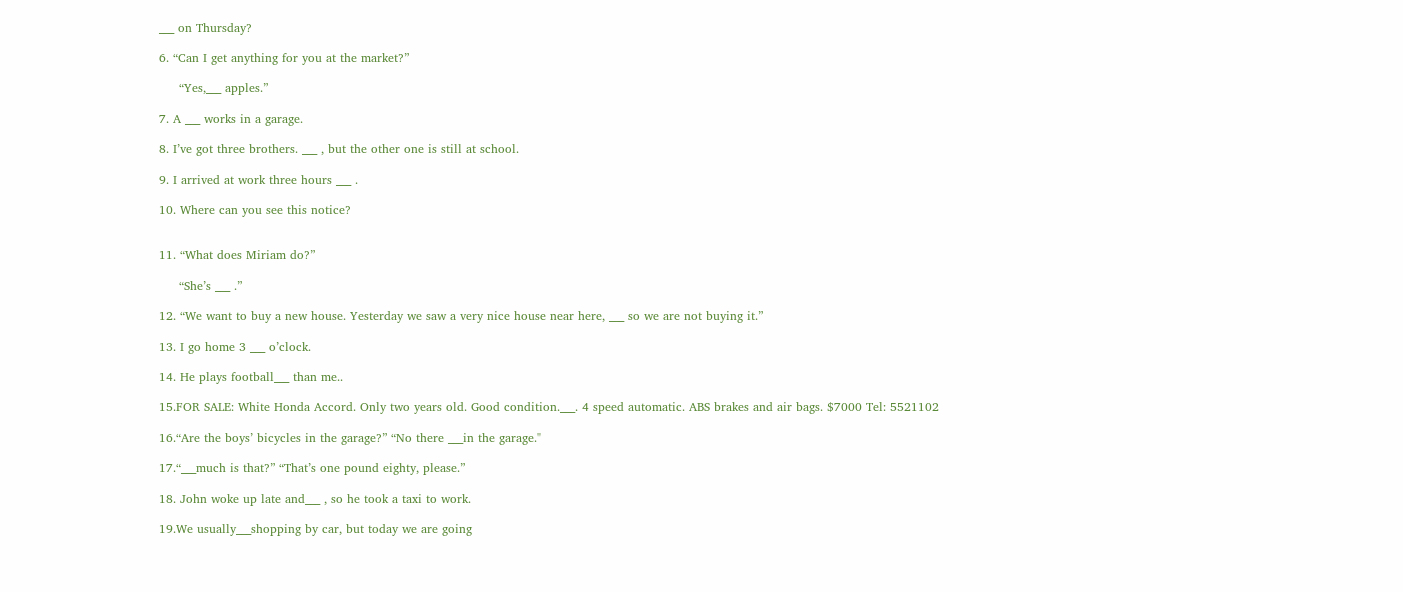___ on Thursday?

6. “Can I get anything for you at the market?”

     “Yes,___ apples.”

7. A ___ works in a garage.

8. I’ve got three brothers. ___ , but the other one is still at school.

9. I arrived at work three hours ___ .

10. Where can you see this notice?


11. “What does Miriam do?”

     “She’s ___ .”

12. “We want to buy a new house. Yesterday we saw a very nice house near here, ___ so we are not buying it.”

13. I go home 3 ___ o’clock.

14. He plays football___ than me..

15.FOR SALE: White Honda Accord. Only two years old. Good condition.___. 4 speed automatic. ABS brakes and air bags. $7000 Tel: 5521102

16.“Are the boys’ bicycles in the garage?” “No there ___in the garage."

17.“___much is that?” “That’s one pound eighty, please.”

18. John woke up late and___ , so he took a taxi to work.

19.We usually___shopping by car, but today we are going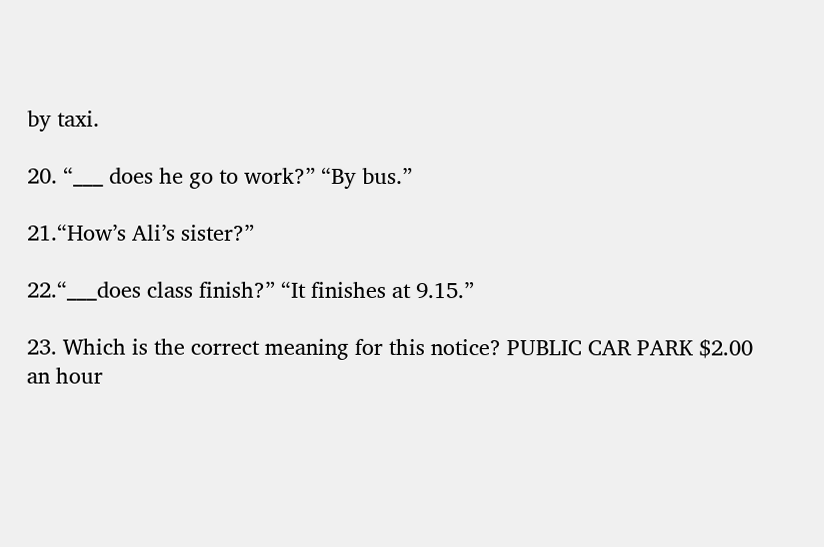by taxi.

20. “___ does he go to work?” “By bus.”

21.“How’s Ali’s sister?”

22.“___does class finish?” “It finishes at 9.15.”

23. Which is the correct meaning for this notice? PUBLIC CAR PARK $2.00 an hour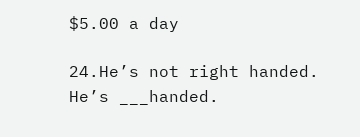$5.00 a day

24.He’s not right handed. He’s ___handed.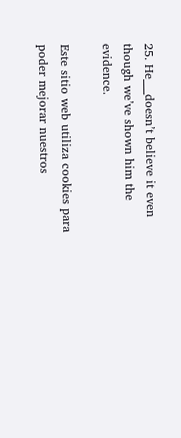25. He___doesn’t believe it even though we’ve shown him the evidence.

Este sitio web utiliza cookies para poder mejorar nuestros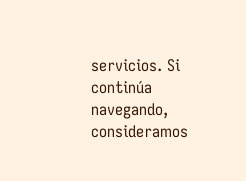servicios. Si continúa navegando, consideramos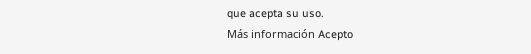que acepta su uso.
Más información Acepto